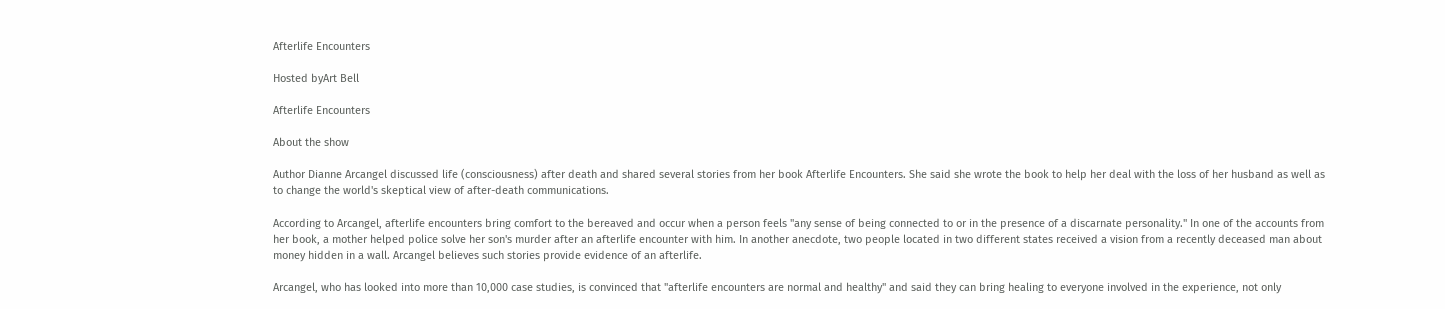Afterlife Encounters

Hosted byArt Bell

Afterlife Encounters

About the show

Author Dianne Arcangel discussed life (consciousness) after death and shared several stories from her book Afterlife Encounters. She said she wrote the book to help her deal with the loss of her husband as well as to change the world's skeptical view of after-death communications.

According to Arcangel, afterlife encounters bring comfort to the bereaved and occur when a person feels "any sense of being connected to or in the presence of a discarnate personality." In one of the accounts from her book, a mother helped police solve her son's murder after an afterlife encounter with him. In another anecdote, two people located in two different states received a vision from a recently deceased man about money hidden in a wall. Arcangel believes such stories provide evidence of an afterlife.

Arcangel, who has looked into more than 10,000 case studies, is convinced that "afterlife encounters are normal and healthy" and said they can bring healing to everyone involved in the experience, not only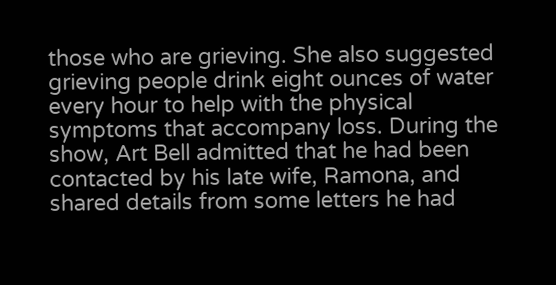those who are grieving. She also suggested grieving people drink eight ounces of water every hour to help with the physical symptoms that accompany loss. During the show, Art Bell admitted that he had been contacted by his late wife, Ramona, and shared details from some letters he had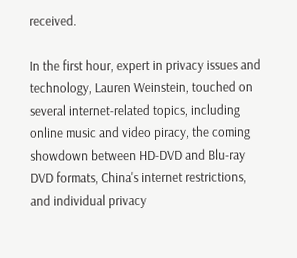received.

In the first hour, expert in privacy issues and technology, Lauren Weinstein, touched on several internet-related topics, including online music and video piracy, the coming showdown between HD-DVD and Blu-ray DVD formats, China's internet restrictions, and individual privacy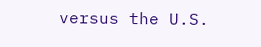versus the U.S.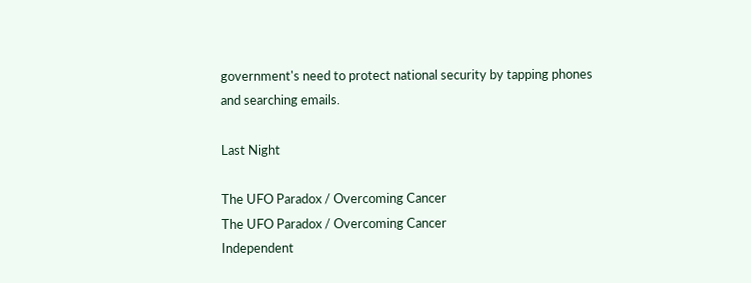government's need to protect national security by tapping phones and searching emails.

Last Night

The UFO Paradox / Overcoming Cancer
The UFO Paradox / Overcoming Cancer
Independent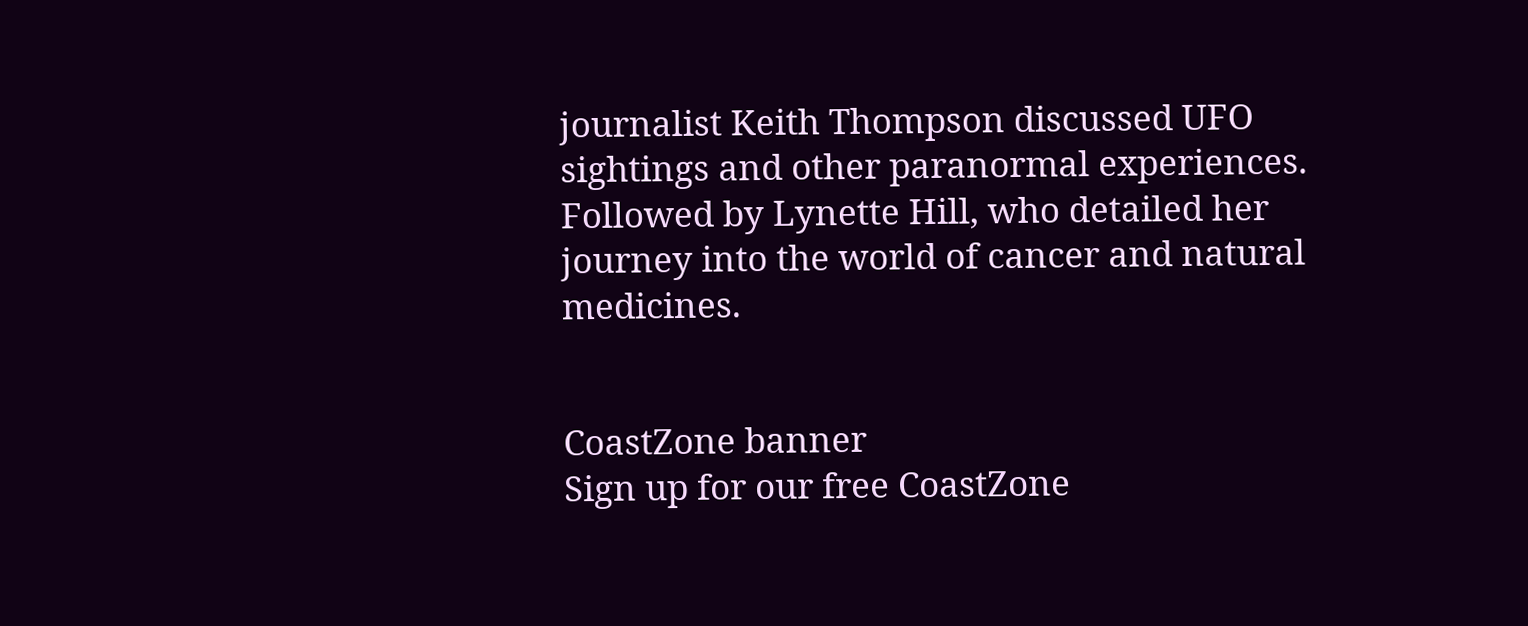journalist Keith Thompson discussed UFO sightings and other paranormal experiences. Followed by Lynette Hill, who detailed her journey into the world of cancer and natural medicines.


CoastZone banner
Sign up for our free CoastZone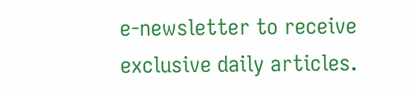e-newsletter to receive exclusive daily articles.